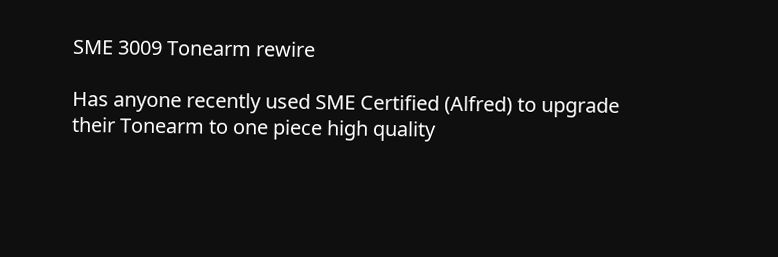SME 3009 Tonearm rewire

Has anyone recently used SME Certified (Alfred) to upgrade their Tonearm to one piece high quality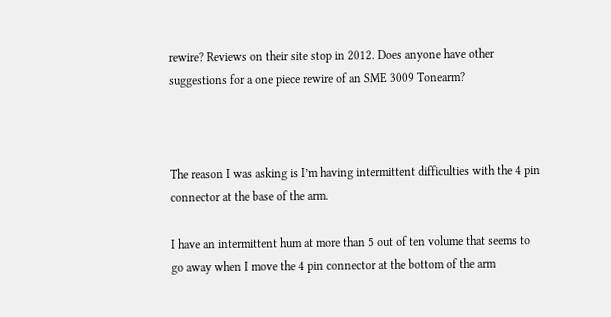rewire? Reviews on their site stop in 2012. Does anyone have other suggestions for a one piece rewire of an SME 3009 Tonearm?



The reason I was asking is I’m having intermittent difficulties with the 4 pin connector at the base of the arm.

I have an intermittent hum at more than 5 out of ten volume that seems to go away when I move the 4 pin connector at the bottom of the arm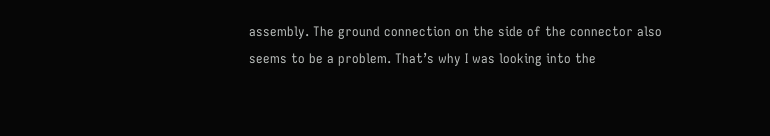assembly. The ground connection on the side of the connector also seems to be a problem. That’s why I was looking into the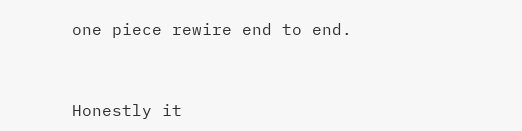one piece rewire end to end.


Honestly it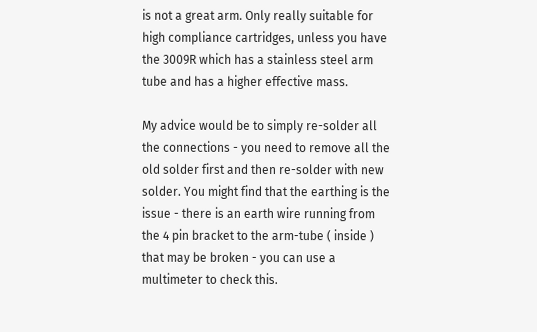is not a great arm. Only really suitable for high compliance cartridges, unless you have the 3009R which has a stainless steel arm tube and has a higher effective mass.

My advice would be to simply re-solder all the connections - you need to remove all the old solder first and then re-solder with new solder. You might find that the earthing is the issue - there is an earth wire running from the 4 pin bracket to the arm-tube ( inside ) that may be broken - you can use a multimeter to check this.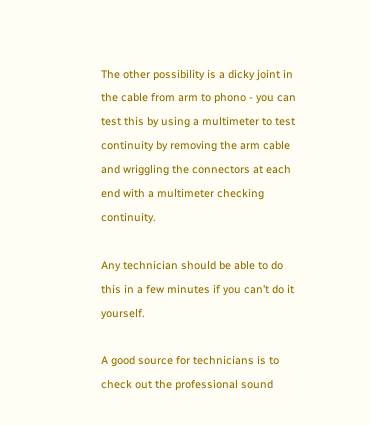The other possibility is a dicky joint in the cable from arm to phono - you can test this by using a multimeter to test continuity by removing the arm cable and wriggling the connectors at each end with a multimeter checking continuity.

Any technician should be able to do this in a few minutes if you can’t do it yourself.

A good source for technicians is to check out the professional sound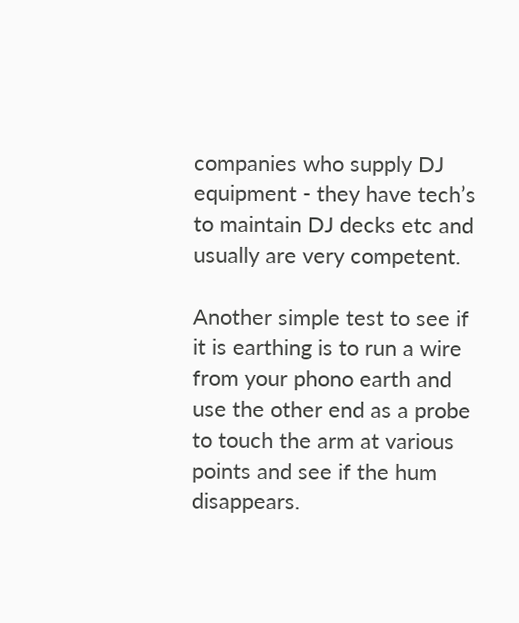companies who supply DJ equipment - they have tech’s to maintain DJ decks etc and usually are very competent.

Another simple test to see if it is earthing is to run a wire from your phono earth and    use the other end as a probe to touch the arm at various points and see if the hum disappears.